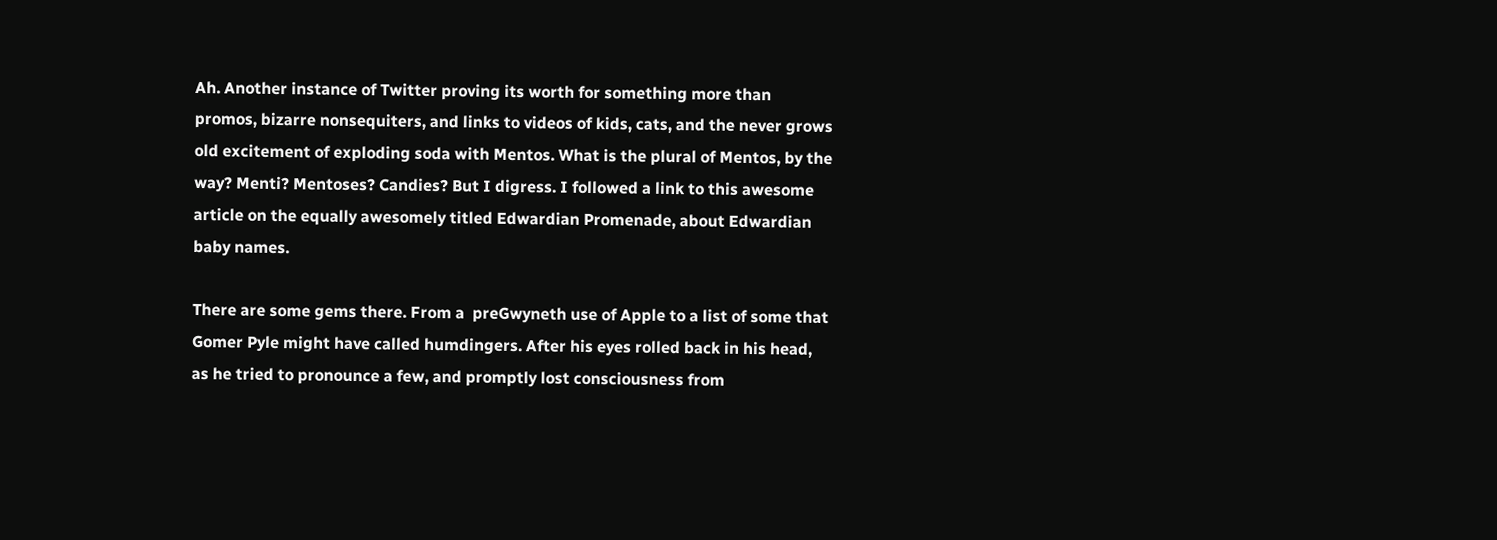Ah. Another instance of Twitter proving its worth for something more than promos, bizarre nonsequiters, and links to videos of kids, cats, and the never grows old excitement of exploding soda with Mentos. What is the plural of Mentos, by the way? Menti? Mentoses? Candies? But I digress. I followed a link to this awesome article on the equally awesomely titled Edwardian Promenade, about Edwardian baby names.

There are some gems there. From a  preGwyneth use of Apple to a list of some that Gomer Pyle might have called humdingers. After his eyes rolled back in his head, as he tried to pronounce a few, and promptly lost consciousness from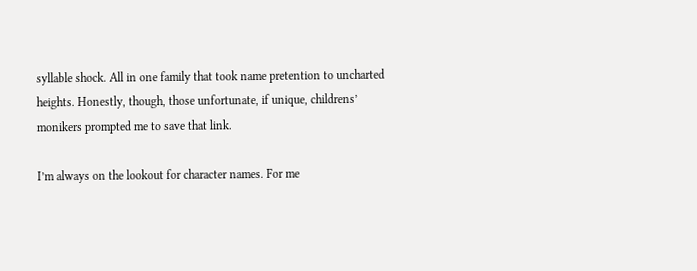syllable shock. All in one family that took name pretention to uncharted heights. Honestly, though, those unfortunate, if unique, childrens’ monikers prompted me to save that link.

I’m always on the lookout for character names. For me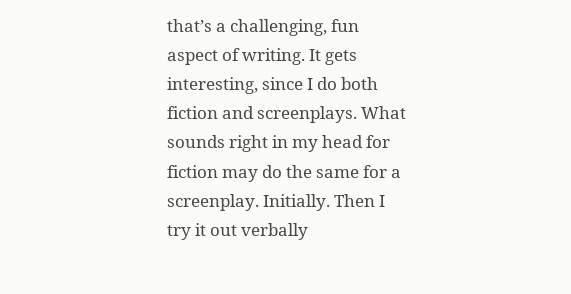that’s a challenging, fun aspect of writing. It gets interesting, since I do both fiction and screenplays. What sounds right in my head for fiction may do the same for a screenplay. Initially. Then I try it out verbally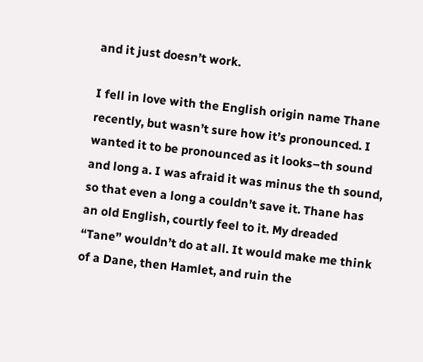and it just doesn’t work.

I fell in love with the English origin name Thane recently, but wasn’t sure how it’s pronounced. I wanted it to be pronounced as it looks–th sound and long a. I was afraid it was minus the th sound, so that even a long a couldn’t save it. Thane has an old English, courtly feel to it. My dreaded “Tane” wouldn’t do at all. It would make me think of a Dane, then Hamlet, and ruin the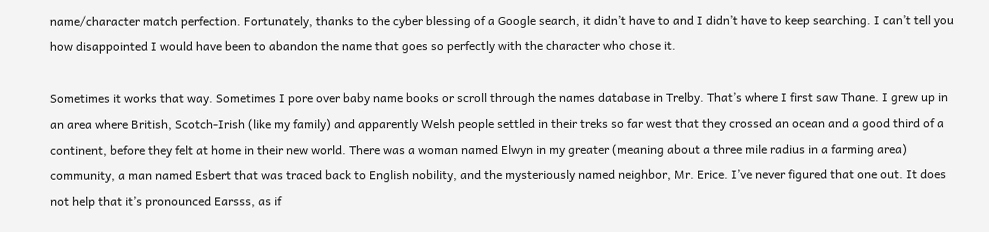name/character match perfection. Fortunately, thanks to the cyber blessing of a Google search, it didn’t have to and I didn’t have to keep searching. I can’t tell you how disappointed I would have been to abandon the name that goes so perfectly with the character who chose it.

Sometimes it works that way. Sometimes I pore over baby name books or scroll through the names database in Trelby. That’s where I first saw Thane. I grew up in an area where British, Scotch-Irish (like my family) and apparently Welsh people settled in their treks so far west that they crossed an ocean and a good third of a continent, before they felt at home in their new world. There was a woman named Elwyn in my greater (meaning about a three mile radius in a farming area) community, a man named Esbert that was traced back to English nobility, and the mysteriously named neighbor, Mr. Erice. I’ve never figured that one out. It does not help that it’s pronounced Earsss, as if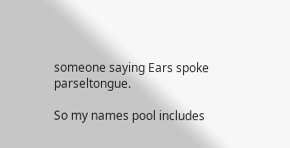someone saying Ears spoke parseltongue.

So my names pool includes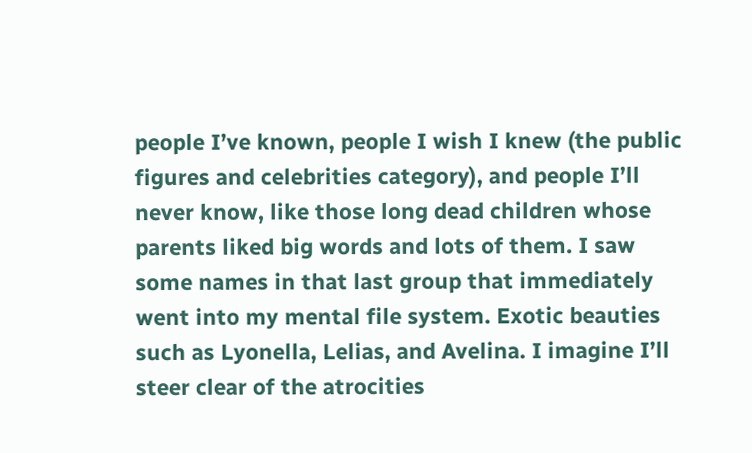people I’ve known, people I wish I knew (the public figures and celebrities category), and people I’ll never know, like those long dead children whose parents liked big words and lots of them. I saw some names in that last group that immediately went into my mental file system. Exotic beauties such as Lyonella, Lelias, and Avelina. I imagine I’ll steer clear of the atrocities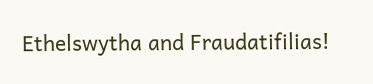Ethelswytha and Fraudatifilias!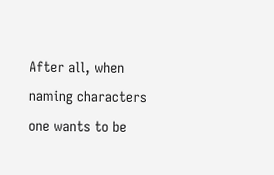After all, when naming characters one wants to be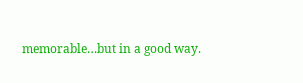memorable…but in a good way.